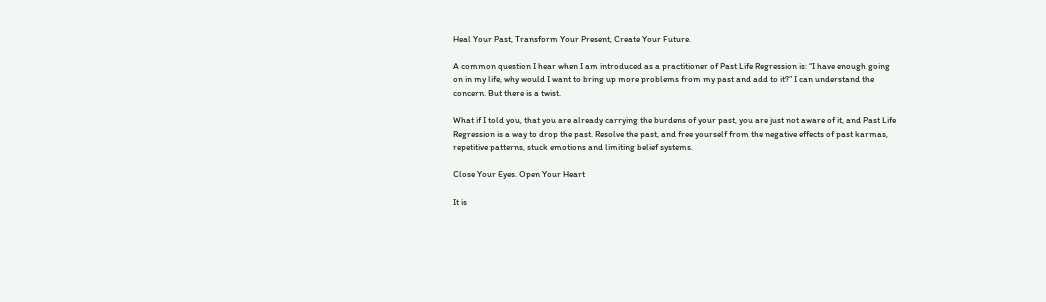Heal Your Past, Transform Your Present, Create Your Future.

A common question I hear when I am introduced as a practitioner of Past Life Regression is: “I have enough going on in my life, why would I want to bring up more problems from my past and add to it?” I can understand the concern. But there is a twist.

What if I told you, that you are already carrying the burdens of your past, you are just not aware of it, and Past Life Regression is a way to drop the past. Resolve the past, and free yourself from the negative effects of past karmas, repetitive patterns, stuck emotions and limiting belief systems.

Close Your Eyes. Open Your Heart

It is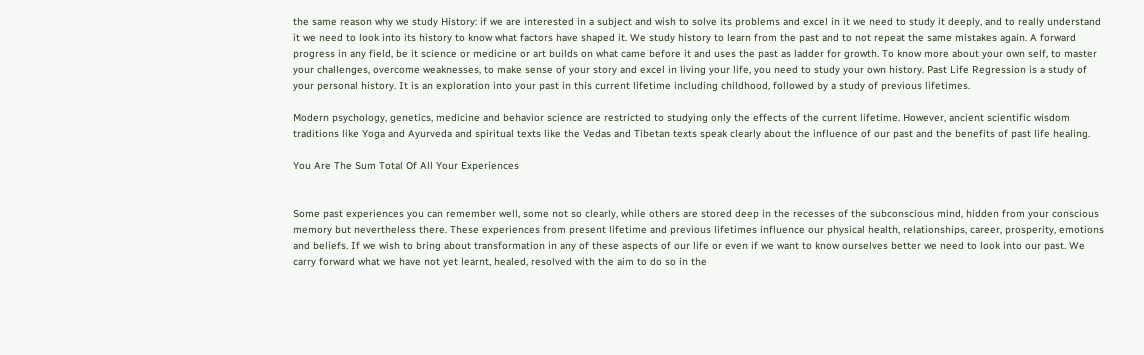the same reason why we study History: if we are interested in a subject and wish to solve its problems and excel in it we need to study it deeply, and to really understand it we need to look into its history to know what factors have shaped it. We study history to learn from the past and to not repeat the same mistakes again. A forward progress in any field, be it science or medicine or art builds on what came before it and uses the past as ladder for growth. To know more about your own self, to master your challenges, overcome weaknesses, to make sense of your story and excel in living your life, you need to study your own history. Past Life Regression is a study of your personal history. It is an exploration into your past in this current lifetime including childhood, followed by a study of previous lifetimes.

Modern psychology, genetics, medicine and behavior science are restricted to studying only the effects of the current lifetime. However, ancient scientific wisdom traditions like Yoga and Ayurveda and spiritual texts like the Vedas and Tibetan texts speak clearly about the influence of our past and the benefits of past life healing.

You Are The Sum Total Of All Your Experiences


Some past experiences you can remember well, some not so clearly, while others are stored deep in the recesses of the subconscious mind, hidden from your conscious memory but nevertheless there. These experiences from present lifetime and previous lifetimes influence our physical health, relationships, career, prosperity, emotions and beliefs. If we wish to bring about transformation in any of these aspects of our life or even if we want to know ourselves better we need to look into our past. We carry forward what we have not yet learnt, healed, resolved with the aim to do so in the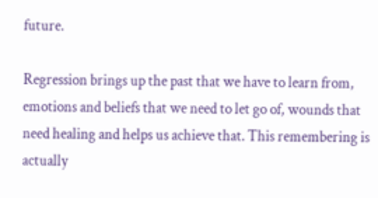future.

Regression brings up the past that we have to learn from, emotions and beliefs that we need to let go of, wounds that need healing and helps us achieve that. This remembering is actually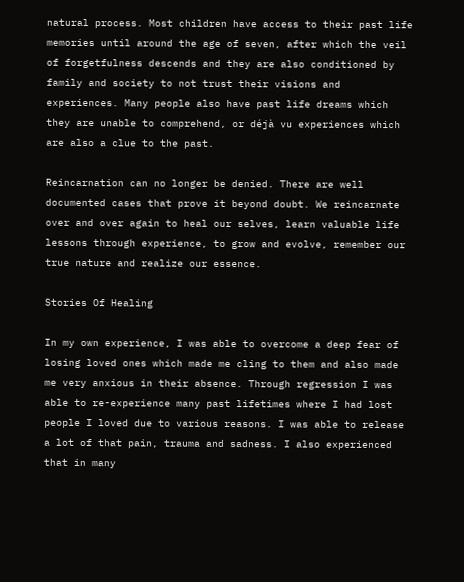natural process. Most children have access to their past life memories until around the age of seven, after which the veil of forgetfulness descends and they are also conditioned by family and society to not trust their visions and experiences. Many people also have past life dreams which they are unable to comprehend, or déjà vu experiences which are also a clue to the past.

Reincarnation can no longer be denied. There are well documented cases that prove it beyond doubt. We reincarnate over and over again to heal our selves, learn valuable life lessons through experience, to grow and evolve, remember our true nature and realize our essence.

Stories Of Healing

In my own experience, I was able to overcome a deep fear of losing loved ones which made me cling to them and also made me very anxious in their absence. Through regression I was able to re-experience many past lifetimes where I had lost people I loved due to various reasons. I was able to release a lot of that pain, trauma and sadness. I also experienced that in many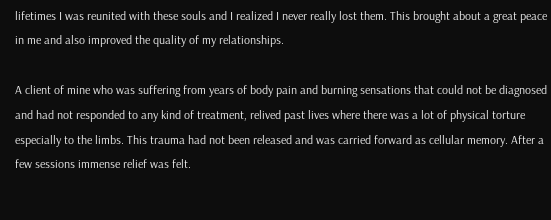lifetimes I was reunited with these souls and I realized I never really lost them. This brought about a great peace in me and also improved the quality of my relationships.

A client of mine who was suffering from years of body pain and burning sensations that could not be diagnosed and had not responded to any kind of treatment, relived past lives where there was a lot of physical torture especially to the limbs. This trauma had not been released and was carried forward as cellular memory. After a few sessions immense relief was felt.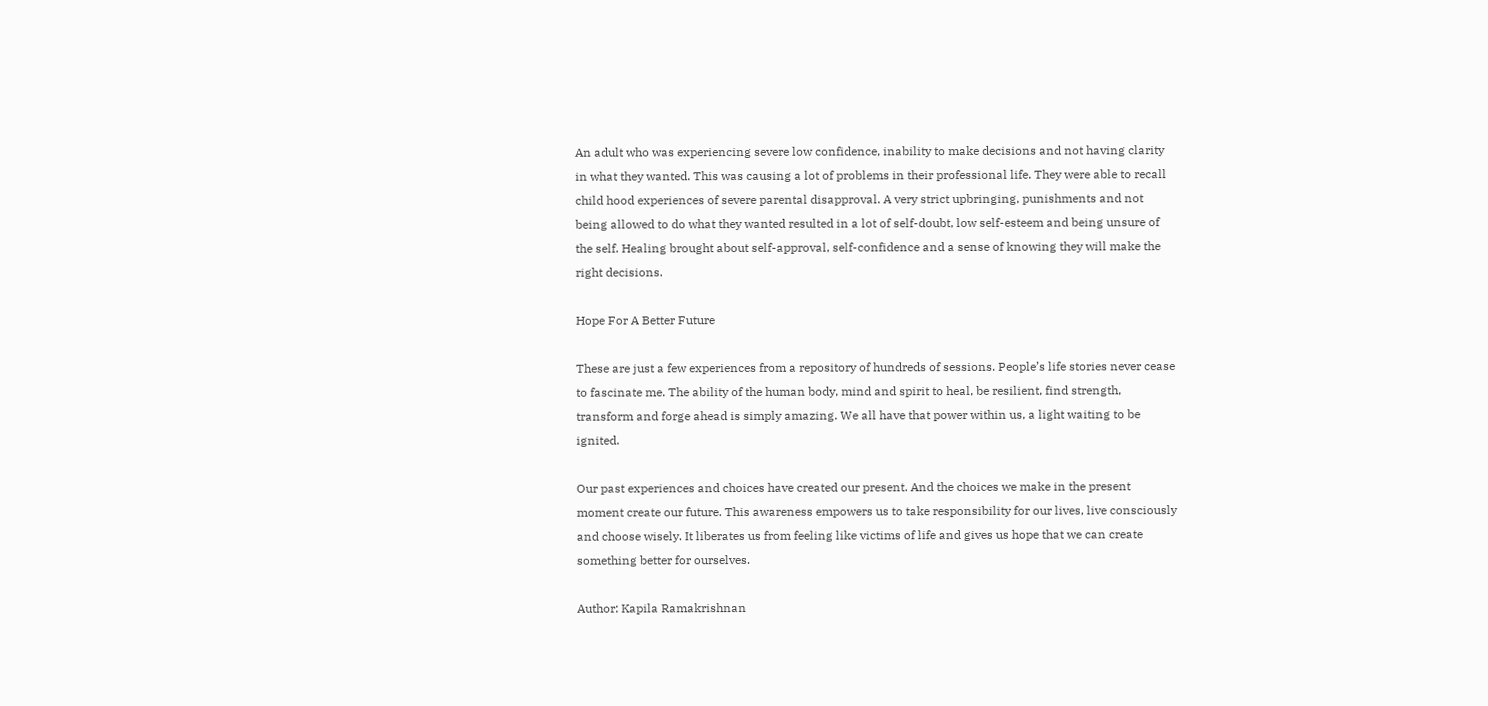An adult who was experiencing severe low confidence, inability to make decisions and not having clarity in what they wanted. This was causing a lot of problems in their professional life. They were able to recall child hood experiences of severe parental disapproval. A very strict upbringing, punishments and not being allowed to do what they wanted resulted in a lot of self-doubt, low self-esteem and being unsure of the self. Healing brought about self-approval, self-confidence and a sense of knowing they will make the right decisions.

Hope For A Better Future

These are just a few experiences from a repository of hundreds of sessions. People’s life stories never cease to fascinate me. The ability of the human body, mind and spirit to heal, be resilient, find strength, transform and forge ahead is simply amazing. We all have that power within us, a light waiting to be ignited.

Our past experiences and choices have created our present. And the choices we make in the present moment create our future. This awareness empowers us to take responsibility for our lives, live consciously and choose wisely. It liberates us from feeling like victims of life and gives us hope that we can create something better for ourselves.

Author: Kapila Ramakrishnan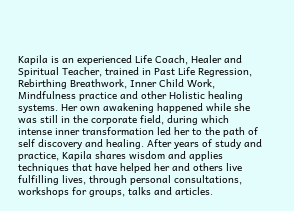Kapila is an experienced Life Coach, Healer and Spiritual Teacher, trained in Past Life Regression, Rebirthing Breathwork, Inner Child Work, Mindfulness practice and other Holistic healing systems. Her own awakening happened while she was still in the corporate field, during which intense inner transformation led her to the path of self discovery and healing. After years of study and practice, Kapila shares wisdom and applies techniques that have helped her and others live fulfilling lives, through personal consultations, workshops for groups, talks and articles.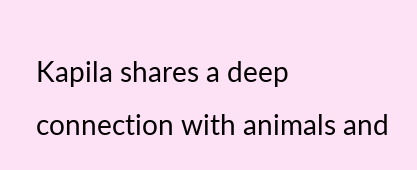Kapila shares a deep connection with animals and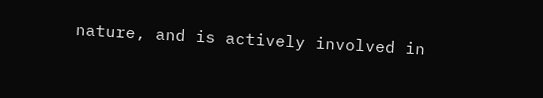nature, and is actively involved in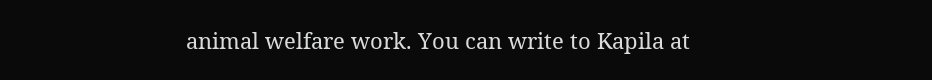animal welfare work. You can write to Kapila at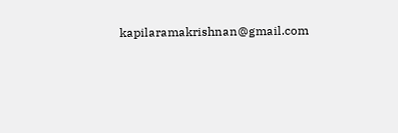kapilaramakrishnan@gmail.com